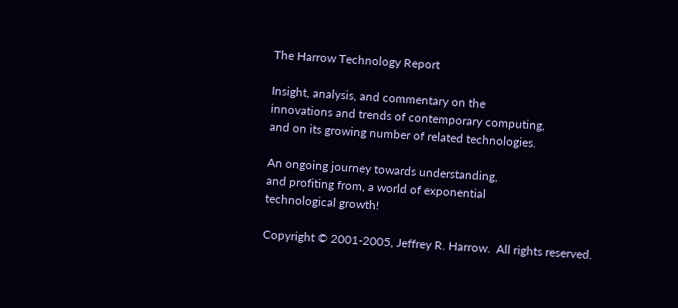The Harrow Technology Report

Insight, analysis, and commentary on the
innovations and trends of contemporary computing,
and on its growing number of related technologies.

An ongoing journey towards understanding,
and profiting from, a world of exponential
technological growth!

Copyright © 2001-2005, Jeffrey R. Harrow.  All rights reserved.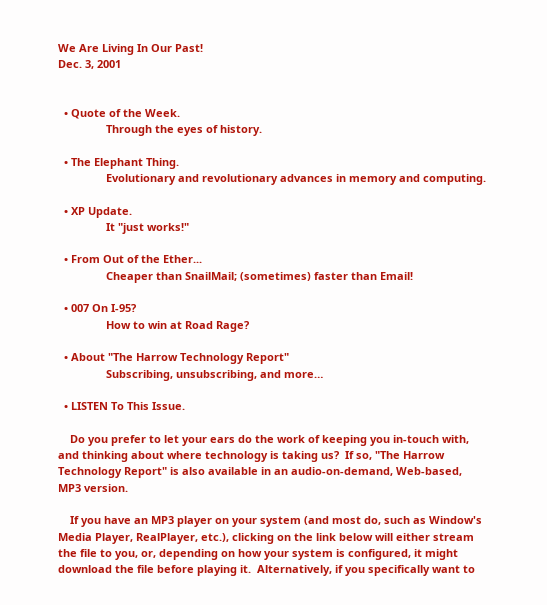We Are Living In Our Past!
Dec. 3, 2001


  • Quote of the Week.
                Through the eyes of history.

  • The Elephant Thing.
                Evolutionary and revolutionary advances in memory and computing.

  • XP Update.
                It "just works!"

  • From Out of the Ether...
                Cheaper than SnailMail; (sometimes) faster than Email!

  • 007 On I-95?
                How to win at Road Rage?

  • About "The Harrow Technology Report"
                Subscribing, unsubscribing, and more…

  • LISTEN To This Issue.

    Do you prefer to let your ears do the work of keeping you in-touch with, and thinking about where technology is taking us?  If so, "The Harrow Technology Report" is also available in an audio-on-demand, Web-based, MP3 version.

    If you have an MP3 player on your system (and most do, such as Window's Media Player, RealPlayer, etc.), clicking on the link below will either stream the file to you, or, depending on how your system is configured, it might download the file before playing it.  Alternatively, if you specifically want to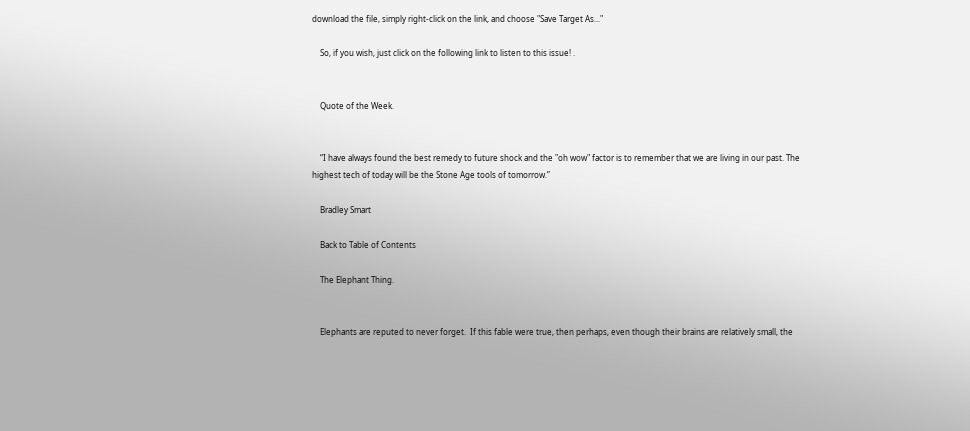download the file, simply right-click on the link, and choose "Save Target As..."

    So, if you wish, just click on the following link to listen to this issue! .


    Quote of the Week.


    “I have always found the best remedy to future shock and the "oh wow" factor is to remember that we are living in our past. The highest tech of today will be the Stone Age tools of tomorrow.”

    Bradley Smart

    Back to Table of Contents

    The Elephant Thing.


    Elephants are reputed to never forget.  If this fable were true, then perhaps, even though their brains are relatively small, the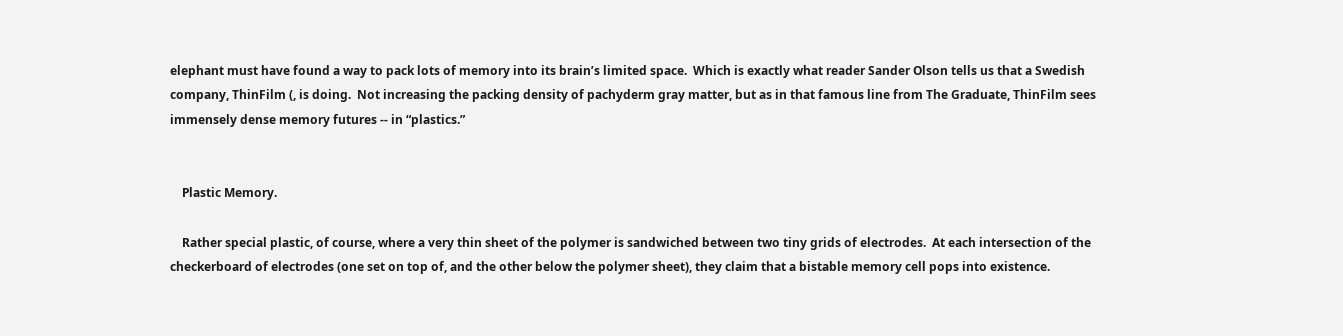elephant must have found a way to pack lots of memory into its brain’s limited space.  Which is exactly what reader Sander Olson tells us that a Swedish company, ThinFilm (, is doing.  Not increasing the packing density of pachyderm gray matter, but as in that famous line from The Graduate, ThinFilm sees immensely dense memory futures -- in “plastics.”


    Plastic Memory.

    Rather special plastic, of course, where a very thin sheet of the polymer is sandwiched between two tiny grids of electrodes.  At each intersection of the checkerboard of electrodes (one set on top of, and the other below the polymer sheet), they claim that a bistable memory cell pops into existence.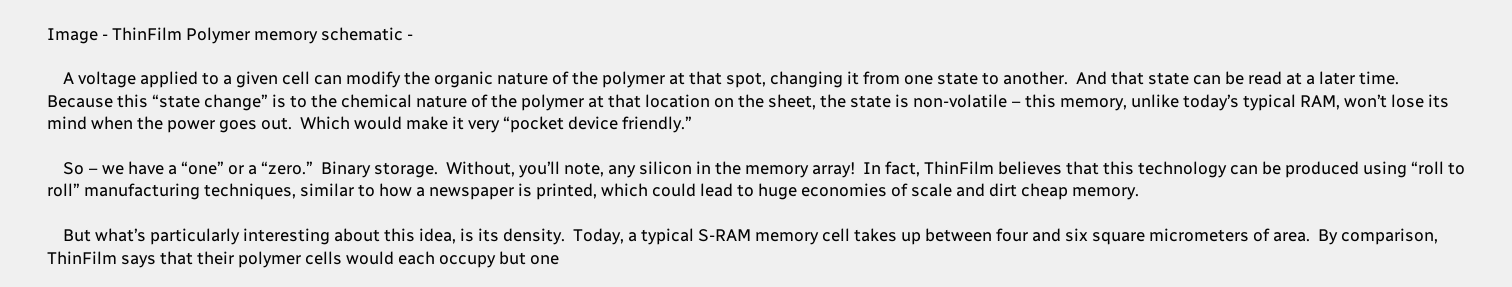Image - ThinFilm Polymer memory schematic -

    A voltage applied to a given cell can modify the organic nature of the polymer at that spot, changing it from one state to another.  And that state can be read at a later time.  Because this “state change” is to the chemical nature of the polymer at that location on the sheet, the state is non-volatile – this memory, unlike today’s typical RAM, won’t lose its mind when the power goes out.  Which would make it very “pocket device friendly.”

    So – we have a “one” or a “zero.”  Binary storage.  Without, you’ll note, any silicon in the memory array!  In fact, ThinFilm believes that this technology can be produced using “roll to roll” manufacturing techniques, similar to how a newspaper is printed, which could lead to huge economies of scale and dirt cheap memory.

    But what’s particularly interesting about this idea, is its density.  Today, a typical S-RAM memory cell takes up between four and six square micrometers of area.  By comparison, ThinFilm says that their polymer cells would each occupy but one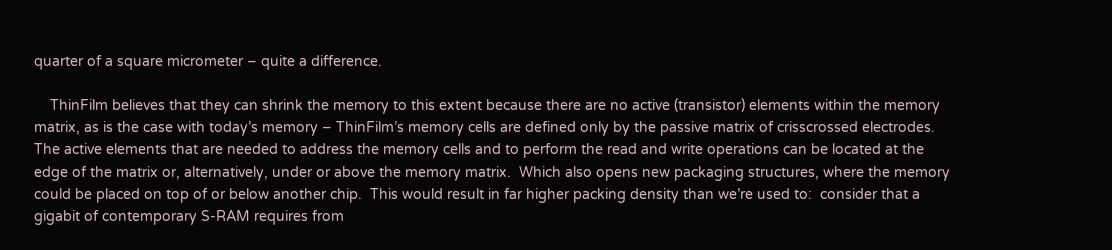quarter of a square micrometer – quite a difference.

    ThinFilm believes that they can shrink the memory to this extent because there are no active (transistor) elements within the memory matrix, as is the case with today’s memory – ThinFilm’s memory cells are defined only by the passive matrix of crisscrossed electrodes.  The active elements that are needed to address the memory cells and to perform the read and write operations can be located at the edge of the matrix or, alternatively, under or above the memory matrix.  Which also opens new packaging structures, where the memory could be placed on top of or below another chip.  This would result in far higher packing density than we’re used to:  consider that a gigabit of contemporary S-RAM requires from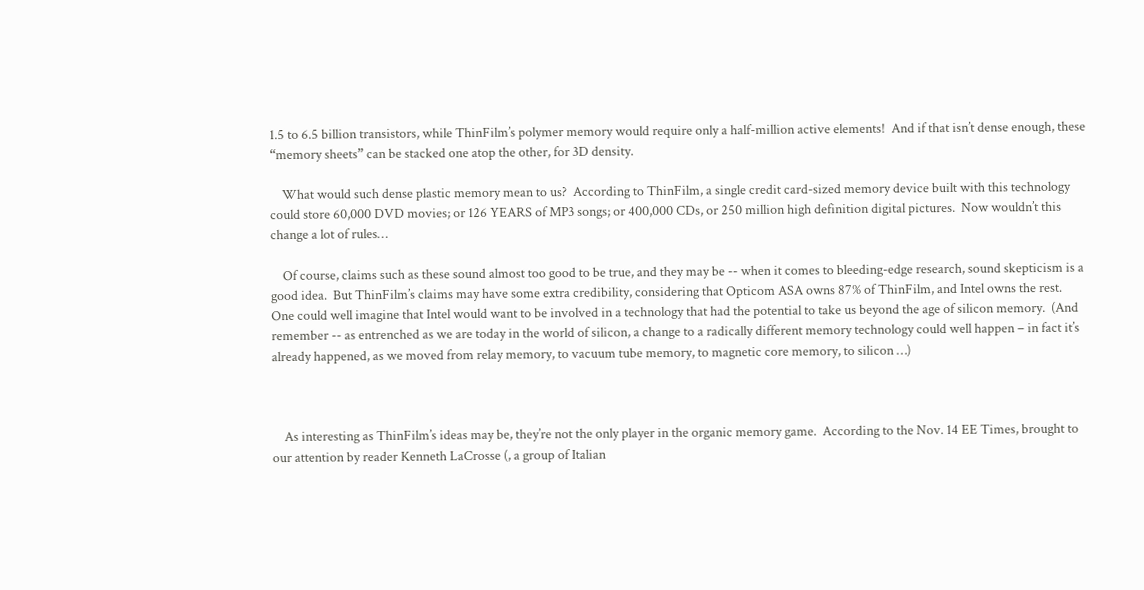1.5 to 6.5 billion transistors, while ThinFilm’s polymer memory would require only a half-million active elements!  And if that isn’t dense enough, these “memory sheets” can be stacked one atop the other, for 3D density.

    What would such dense plastic memory mean to us?  According to ThinFilm, a single credit card-sized memory device built with this technology could store 60,000 DVD movies; or 126 YEARS of MP3 songs; or 400,000 CDs, or 250 million high definition digital pictures.  Now wouldn’t this change a lot of rules…

    Of course, claims such as these sound almost too good to be true, and they may be -- when it comes to bleeding-edge research, sound skepticism is a good idea.  But ThinFilm’s claims may have some extra credibility, considering that Opticom ASA owns 87% of ThinFilm, and Intel owns the rest.  One could well imagine that Intel would want to be involved in a technology that had the potential to take us beyond the age of silicon memory.  (And remember -- as entrenched as we are today in the world of silicon, a change to a radically different memory technology could well happen – in fact it’s already happened, as we moved from relay memory, to vacuum tube memory, to magnetic core memory, to silicon …)



    As interesting as ThinFilm’s ideas may be, they’re not the only player in the organic memory game.  According to the Nov. 14 EE Times, brought to our attention by reader Kenneth LaCrosse (, a group of Italian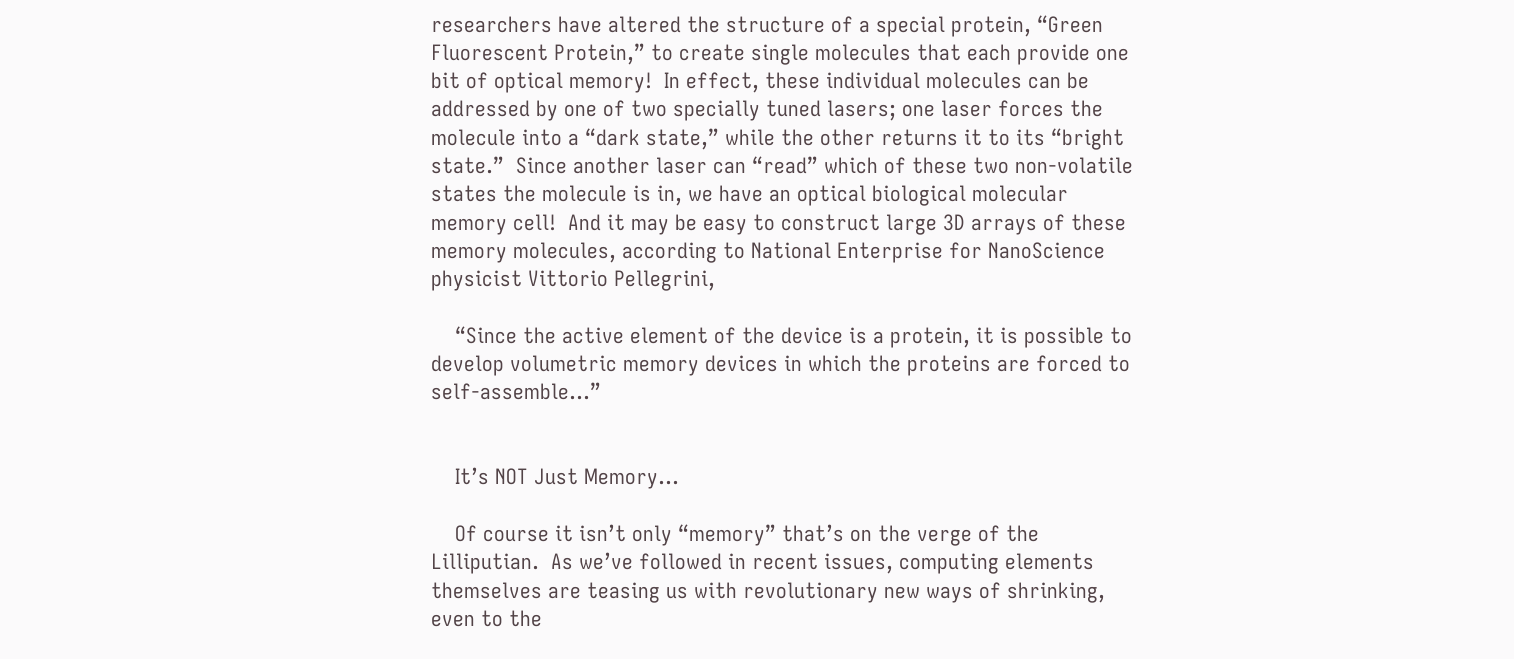researchers have altered the structure of a special protein, “Green Fluorescent Protein,” to create single molecules that each provide one bit of optical memory!  In effect, these individual molecules can be addressed by one of two specially tuned lasers; one laser forces the molecule into a “dark state,” while the other returns it to its “bright state.”  Since another laser can “read” which of these two non-volatile states the molecule is in, we have an optical biological molecular memory cell!  And it may be easy to construct large 3D arrays of these memory molecules, according to National Enterprise for NanoScience physicist Vittorio Pellegrini,

    “Since the active element of the device is a protein, it is possible to develop volumetric memory devices in which the proteins are forced to self-assemble…”


    It’s NOT Just Memory…

    Of course it isn’t only “memory” that’s on the verge of the Lilliputian.  As we’ve followed in recent issues, computing elements themselves are teasing us with revolutionary new ways of shrinking, even to the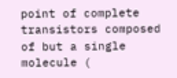point of complete transistors composed of but a single molecule (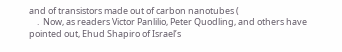and of transistors made out of carbon nanotubes (
    .  Now, as readers Victor Panlilio, Peter Quodling, and others have pointed out, Ehud Shapiro of Israel’s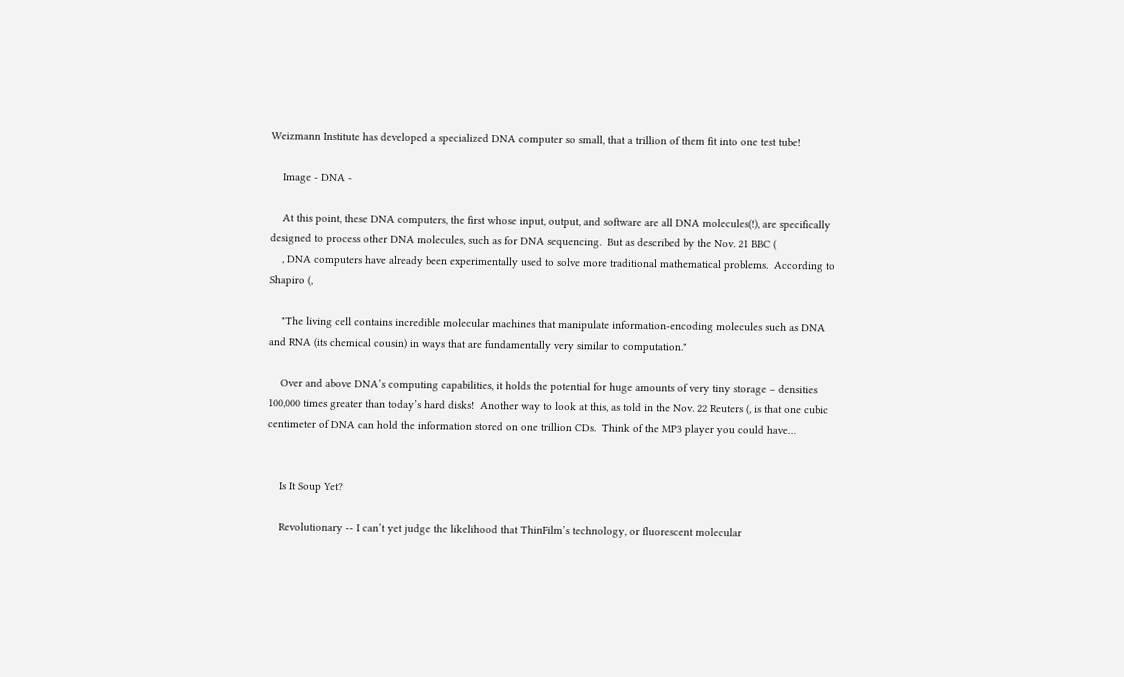Weizmann Institute has developed a specialized DNA computer so small, that a trillion of them fit into one test tube!

    Image - DNA -

    At this point, these DNA computers, the first whose input, output, and software are all DNA molecules(!), are specifically designed to process other DNA molecules, such as for DNA sequencing.  But as described by the Nov. 21 BBC (
    , DNA computers have already been experimentally used to solve more traditional mathematical problems.  According to Shapiro (,

    "The living cell contains incredible molecular machines that manipulate information-encoding molecules such as DNA and RNA (its chemical cousin) in ways that are fundamentally very similar to computation."

    Over and above DNA’s computing capabilities, it holds the potential for huge amounts of very tiny storage – densities 100,000 times greater than today’s hard disks!  Another way to look at this, as told in the Nov. 22 Reuters (, is that one cubic centimeter of DNA can hold the information stored on one trillion CDs.  Think of the MP3 player you could have…


    Is It Soup Yet?

    Revolutionary -- I can’t yet judge the likelihood that ThinFilm’s technology, or fluorescent molecular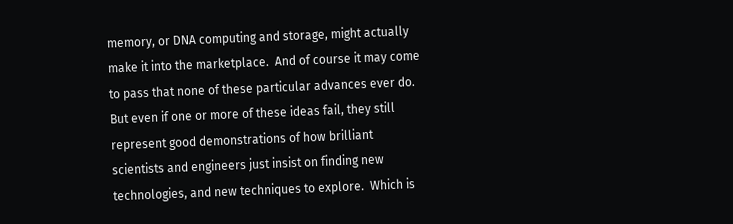memory, or DNA computing and storage, might actually make it into the marketplace.  And of course it may come to pass that none of these particular advances ever do.  But even if one or more of these ideas fail, they still represent good demonstrations of how brilliant scientists and engineers just insist on finding new technologies, and new techniques to explore.  Which is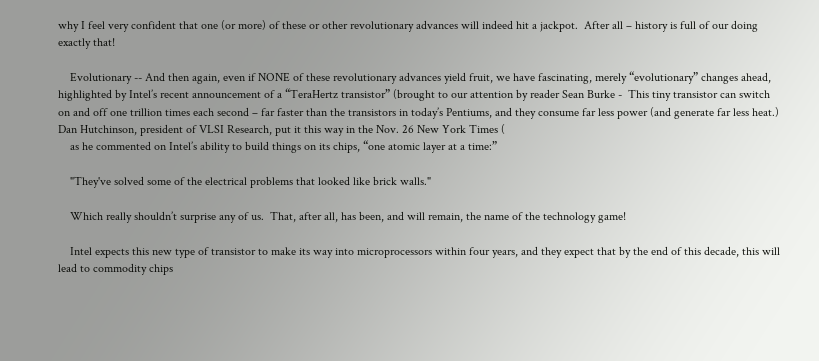why I feel very confident that one (or more) of these or other revolutionary advances will indeed hit a jackpot.  After all – history is full of our doing exactly that!

    Evolutionary -- And then again, even if NONE of these revolutionary advances yield fruit, we have fascinating, merely “evolutionary” changes ahead, highlighted by Intel’s recent announcement of a “TeraHertz transistor” (brought to our attention by reader Sean Burke -  This tiny transistor can switch on and off one trillion times each second – far faster than the transistors in today’s Pentiums, and they consume far less power (and generate far less heat.)  Dan Hutchinson, president of VLSI Research, put it this way in the Nov. 26 New York Times (
    as he commented on Intel’s ability to build things on its chips, “one atomic layer at a time:”

    "They've solved some of the electrical problems that looked like brick walls."

    Which really shouldn’t surprise any of us.  That, after all, has been, and will remain, the name of the technology game!

    Intel expects this new type of transistor to make its way into microprocessors within four years, and they expect that by the end of this decade, this will lead to commodity chips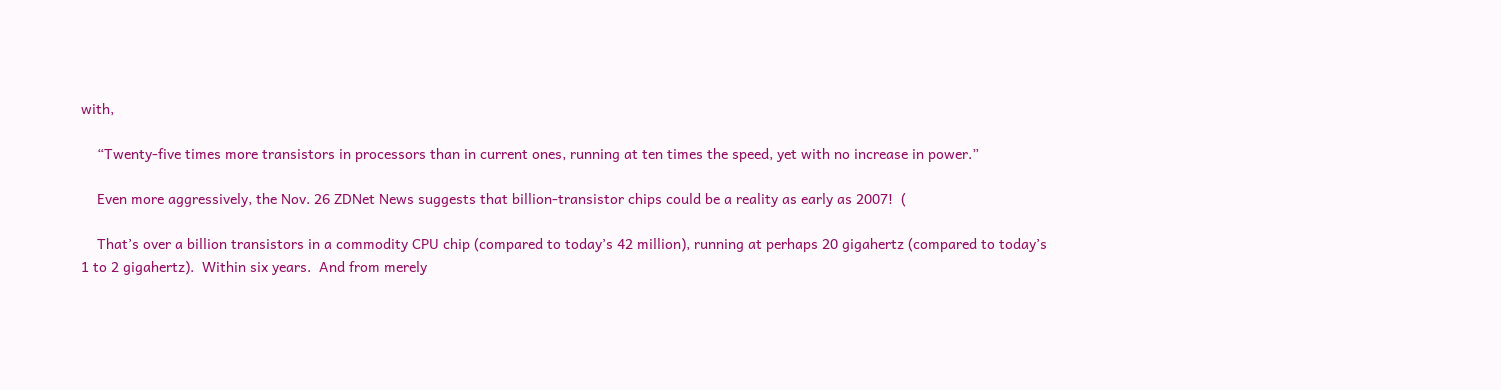with,

    “Twenty-five times more transistors in processors than in current ones, running at ten times the speed, yet with no increase in power.”

    Even more aggressively, the Nov. 26 ZDNet News suggests that billion-transistor chips could be a reality as early as 2007!  (

    That’s over a billion transistors in a commodity CPU chip (compared to today’s 42 million), running at perhaps 20 gigahertz (compared to today’s 1 to 2 gigahertz).  Within six years.  And from merely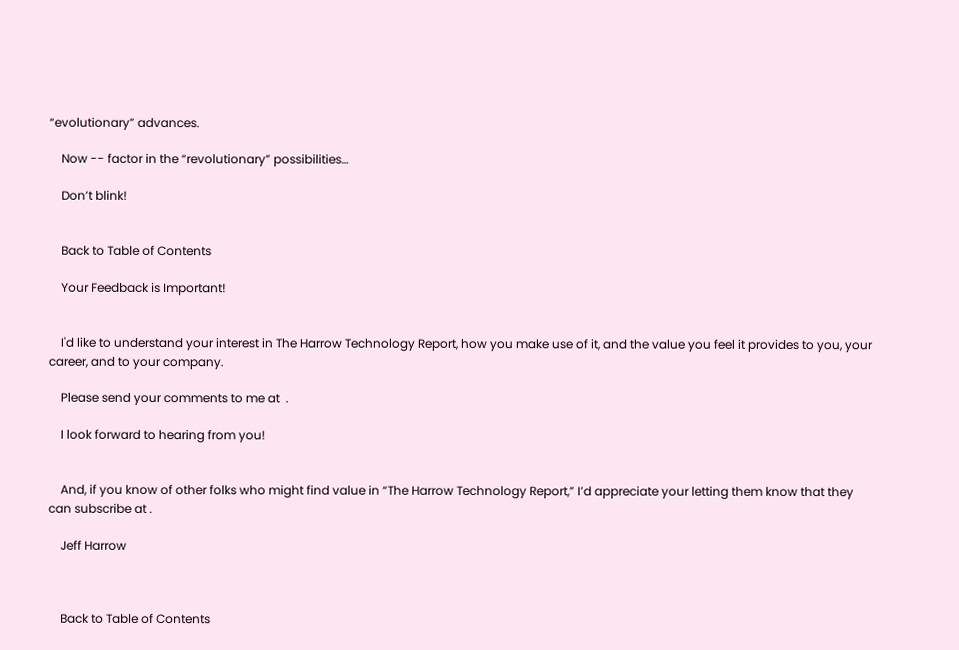“evolutionary” advances.

    Now -- factor in the “revolutionary” possibilities…

    Don’t blink!


    Back to Table of Contents

    Your Feedback is Important!


    I'd like to understand your interest in The Harrow Technology Report, how you make use of it, and the value you feel it provides to you, your career, and to your company.

    Please send your comments to me at  .

    I look forward to hearing from you!


    And, if you know of other folks who might find value in “The Harrow Technology Report,” I’d appreciate your letting them know that they can subscribe at .

    Jeff Harrow



    Back to Table of Contents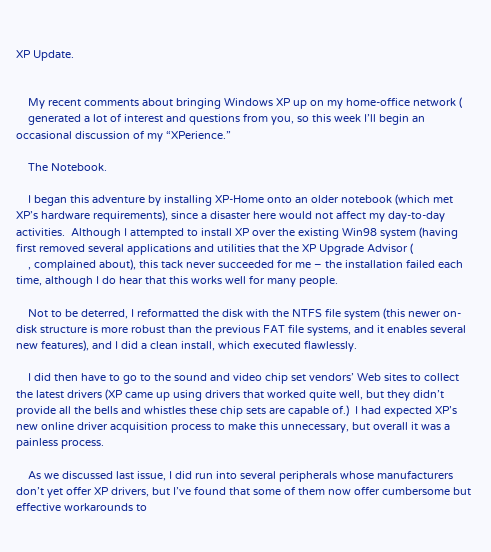XP Update.


    My recent comments about bringing Windows XP up on my home-office network (
    generated a lot of interest and questions from you, so this week I’ll begin an occasional discussion of my “XPerience.”

    The Notebook.

    I began this adventure by installing XP-Home onto an older notebook (which met XP’s hardware requirements), since a disaster here would not affect my day-to-day activities.  Although I attempted to install XP over the existing Win98 system (having first removed several applications and utilities that the XP Upgrade Advisor (
    , complained about), this tack never succeeded for me – the installation failed each time, although I do hear that this works well for many people.

    Not to be deterred, I reformatted the disk with the NTFS file system (this newer on-disk structure is more robust than the previous FAT file systems, and it enables several new features), and I did a clean install, which executed flawlessly.

    I did then have to go to the sound and video chip set vendors’ Web sites to collect the latest drivers (XP came up using drivers that worked quite well, but they didn’t provide all the bells and whistles these chip sets are capable of.)  I had expected XP’s new online driver acquisition process to make this unnecessary, but overall it was a painless process.

    As we discussed last issue, I did run into several peripherals whose manufacturers don’t yet offer XP drivers, but I’ve found that some of them now offer cumbersome but effective workarounds to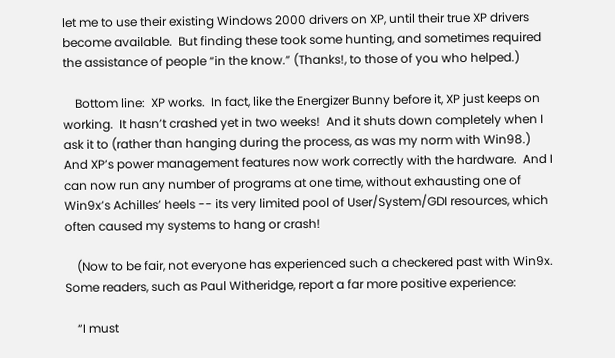let me to use their existing Windows 2000 drivers on XP, until their true XP drivers become available.  But finding these took some hunting, and sometimes required the assistance of people “in the know.” (Thanks!, to those of you who helped.)

    Bottom line:  XP works.  In fact, like the Energizer Bunny before it, XP just keeps on working.  It hasn’t crashed yet in two weeks!  And it shuts down completely when I ask it to (rather than hanging during the process, as was my norm with Win98.)  And XP’s power management features now work correctly with the hardware.  And I can now run any number of programs at one time, without exhausting one of Win9x’s Achilles’ heels -- its very limited pool of User/System/GDI resources, which often caused my systems to hang or crash!

    (Now to be fair, not everyone has experienced such a checkered past with Win9x.  Some readers, such as Paul Witheridge, report a far more positive experience:

    “I must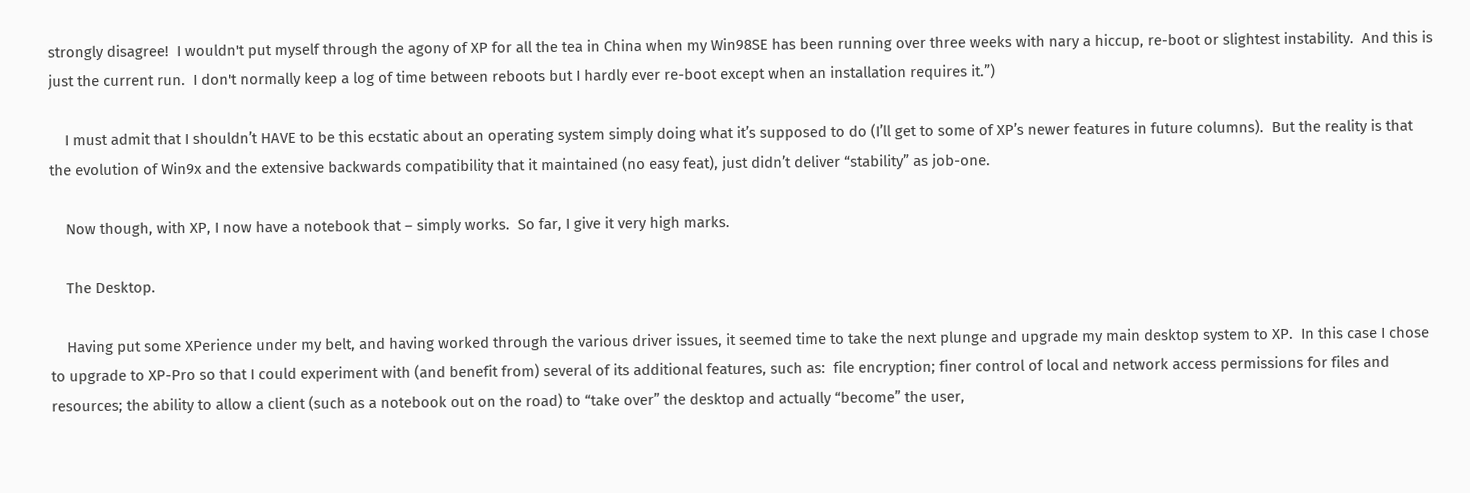strongly disagree!  I wouldn't put myself through the agony of XP for all the tea in China when my Win98SE has been running over three weeks with nary a hiccup, re-boot or slightest instability.  And this is just the current run.  I don't normally keep a log of time between reboots but I hardly ever re-boot except when an installation requires it.”)

    I must admit that I shouldn’t HAVE to be this ecstatic about an operating system simply doing what it’s supposed to do (I’ll get to some of XP’s newer features in future columns).  But the reality is that the evolution of Win9x and the extensive backwards compatibility that it maintained (no easy feat), just didn’t deliver “stability” as job-one.

    Now though, with XP, I now have a notebook that – simply works.  So far, I give it very high marks.

    The Desktop.

    Having put some XPerience under my belt, and having worked through the various driver issues, it seemed time to take the next plunge and upgrade my main desktop system to XP.  In this case I chose to upgrade to XP-Pro so that I could experiment with (and benefit from) several of its additional features, such as:  file encryption; finer control of local and network access permissions for files and resources; the ability to allow a client (such as a notebook out on the road) to “take over” the desktop and actually “become” the user,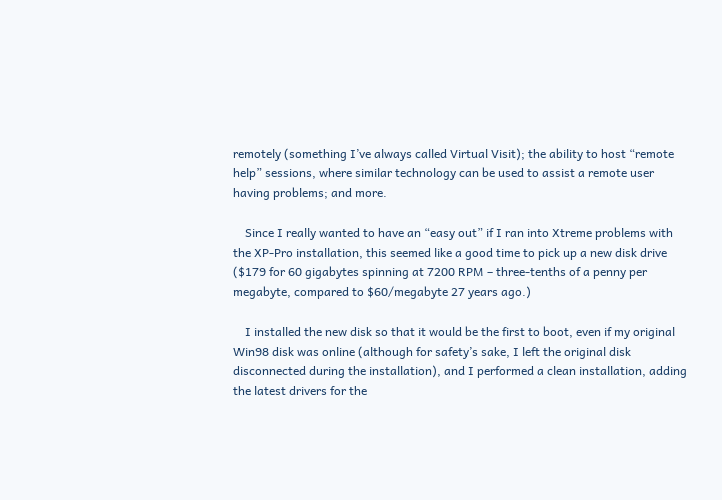remotely (something I’ve always called Virtual Visit); the ability to host “remote help” sessions, where similar technology can be used to assist a remote user having problems; and more.

    Since I really wanted to have an “easy out” if I ran into Xtreme problems with the XP-Pro installation, this seemed like a good time to pick up a new disk drive ($179 for 60 gigabytes spinning at 7200 RPM – three-tenths of a penny per megabyte, compared to $60/megabyte 27 years ago.)

    I installed the new disk so that it would be the first to boot, even if my original Win98 disk was online (although for safety’s sake, I left the original disk disconnected during the installation), and I performed a clean installation, adding the latest drivers for the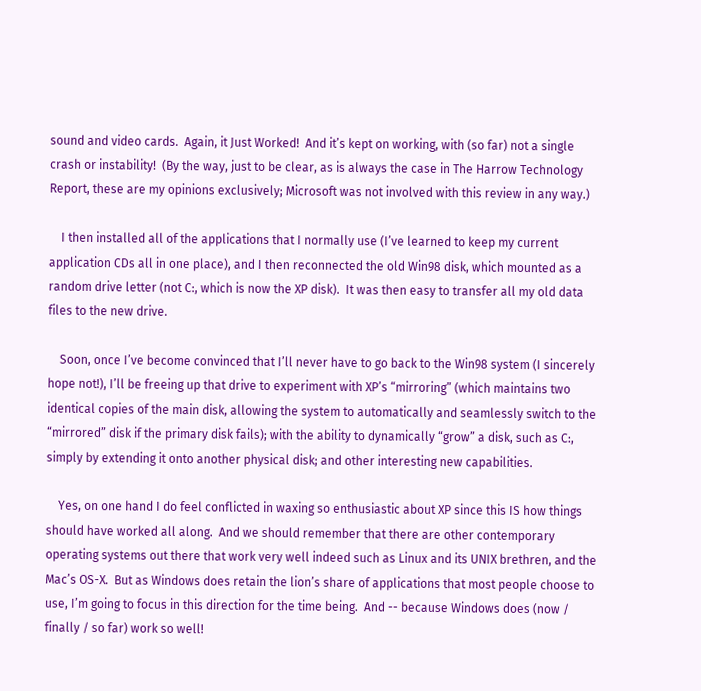sound and video cards.  Again, it Just Worked!  And it’s kept on working, with (so far) not a single crash or instability!  (By the way, just to be clear, as is always the case in The Harrow Technology Report, these are my opinions exclusively; Microsoft was not involved with this review in any way.)

    I then installed all of the applications that I normally use (I’ve learned to keep my current application CDs all in one place), and I then reconnected the old Win98 disk, which mounted as a random drive letter (not C:, which is now the XP disk).  It was then easy to transfer all my old data files to the new drive.

    Soon, once I’ve become convinced that I’ll never have to go back to the Win98 system (I sincerely hope not!), I’ll be freeing up that drive to experiment with XP’s “mirroring” (which maintains two identical copies of the main disk, allowing the system to automatically and seamlessly switch to the “mirrored” disk if the primary disk fails); with the ability to dynamically “grow” a disk, such as C:, simply by extending it onto another physical disk; and other interesting new capabilities.

    Yes, on one hand I do feel conflicted in waxing so enthusiastic about XP since this IS how things should have worked all along.  And we should remember that there are other contemporary operating systems out there that work very well indeed such as Linux and its UNIX brethren, and the Mac’s OS-X.  But as Windows does retain the lion’s share of applications that most people choose to use, I’m going to focus in this direction for the time being.  And -- because Windows does (now / finally / so far) work so well!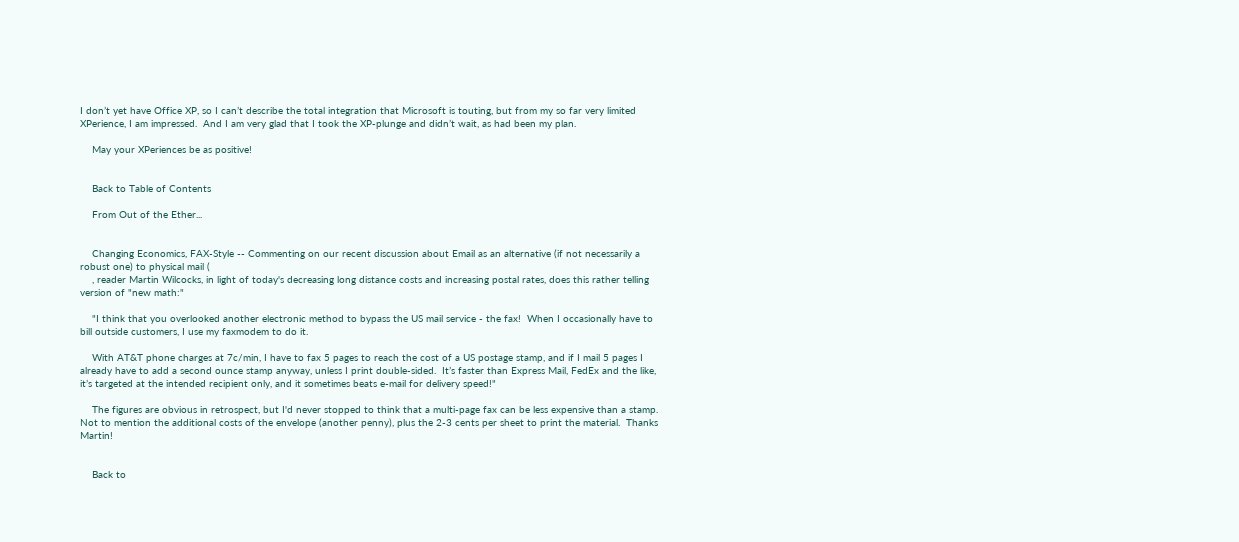I don’t yet have Office XP, so I can’t describe the total integration that Microsoft is touting, but from my so far very limited XPerience, I am impressed.  And I am very glad that I took the XP-plunge and didn’t wait, as had been my plan.

    May your XPeriences be as positive!


    Back to Table of Contents

    From Out of the Ether...


    Changing Economics, FAX-Style -- Commenting on our recent discussion about Email as an alternative (if not necessarily a robust one) to physical mail (
    , reader Martin Wilcocks, in light of today's decreasing long distance costs and increasing postal rates, does this rather telling version of "new math:"

    "I think that you overlooked another electronic method to bypass the US mail service - the fax!  When I occasionally have to bill outside customers, I use my faxmodem to do it.

    With AT&T phone charges at 7c/min, I have to fax 5 pages to reach the cost of a US postage stamp, and if I mail 5 pages I already have to add a second ounce stamp anyway, unless I print double-sided.  It’s faster than Express Mail, FedEx and the like, it’s targeted at the intended recipient only, and it sometimes beats e-mail for delivery speed!"

    The figures are obvious in retrospect, but I'd never stopped to think that a multi-page fax can be less expensive than a stamp.  Not to mention the additional costs of the envelope (another penny), plus the 2-3 cents per sheet to print the material.  Thanks Martin!


    Back to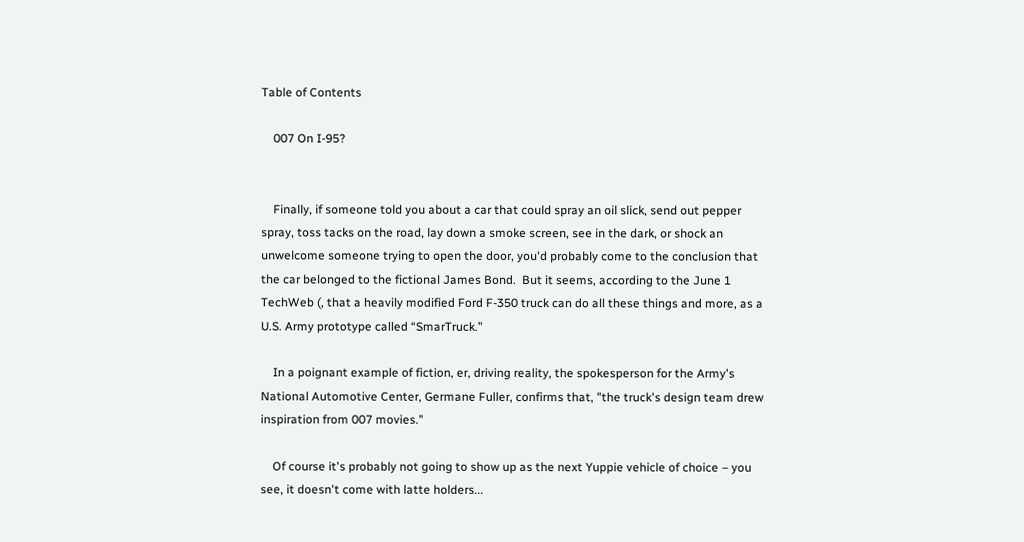Table of Contents

    007 On I-95?


    Finally, if someone told you about a car that could spray an oil slick, send out pepper spray, toss tacks on the road, lay down a smoke screen, see in the dark, or shock an unwelcome someone trying to open the door, you'd probably come to the conclusion that the car belonged to the fictional James Bond.  But it seems, according to the June 1 TechWeb (, that a heavily modified Ford F-350 truck can do all these things and more, as a U.S. Army prototype called “SmarTruck.”

    In a poignant example of fiction, er, driving reality, the spokesperson for the Army's National Automotive Center, Germane Fuller, confirms that, "the truck's design team drew inspiration from 007 movies."

    Of course it's probably not going to show up as the next Yuppie vehicle of choice – you see, it doesn't come with latte holders...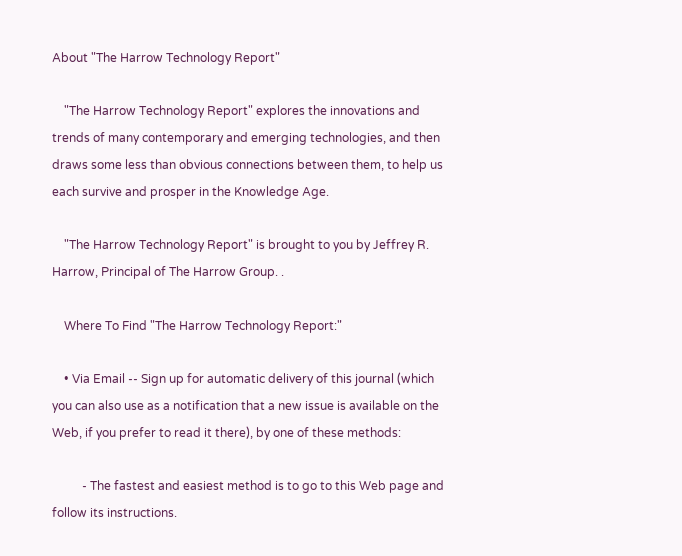About "The Harrow Technology Report"

    "The Harrow Technology Report" explores the innovations and trends of many contemporary and emerging technologies, and then draws some less than obvious connections between them, to help us each survive and prosper in the Knowledge Age.

    "The Harrow Technology Report" is brought to you by Jeffrey R. Harrow, Principal of The Harrow Group. .

    Where To Find "The Harrow Technology Report:"

    • Via Email -- Sign up for automatic delivery of this journal (which you can also use as a notification that a new issue is available on the Web, if you prefer to read it there), by one of these methods:

          - The fastest and easiest method is to go to this Web page and follow its instructions.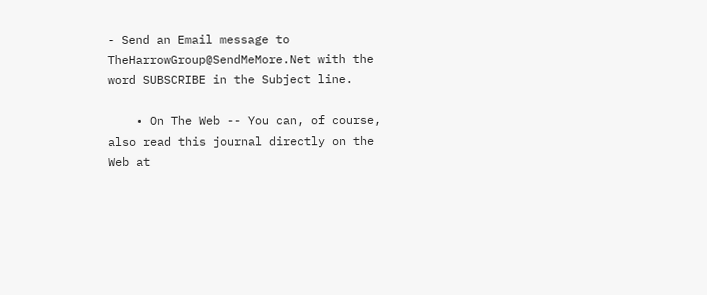- Send an Email message to TheHarrowGroup@SendMeMore.Net with the word SUBSCRIBE in the Subject line.

    • On The Web -- You can, of course, also read this journal directly on the Web at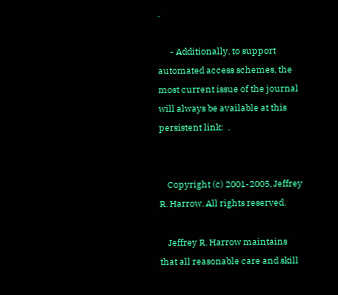.

      - Additionally, to support automated access schemes, the most current issue of the journal will always be available at this persistent link:  .


    Copyright (c) 2001-2005, Jeffrey R. Harrow. All rights reserved.

    Jeffrey R. Harrow maintains that all reasonable care and skill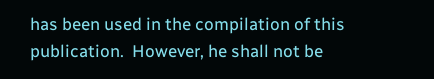has been used in the compilation of this publication.  However, he shall not be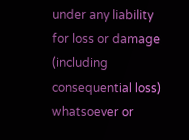under any liability for loss or damage (including consequential loss) whatsoever or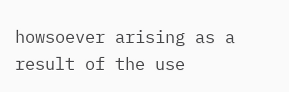howsoever arising as a result of the use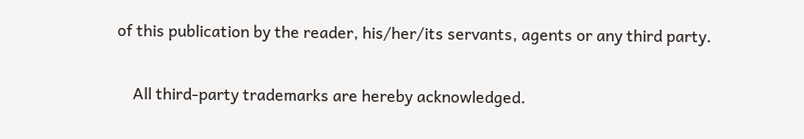of this publication by the reader, his/her/its servants, agents or any third party.

    All third-party trademarks are hereby acknowledged.